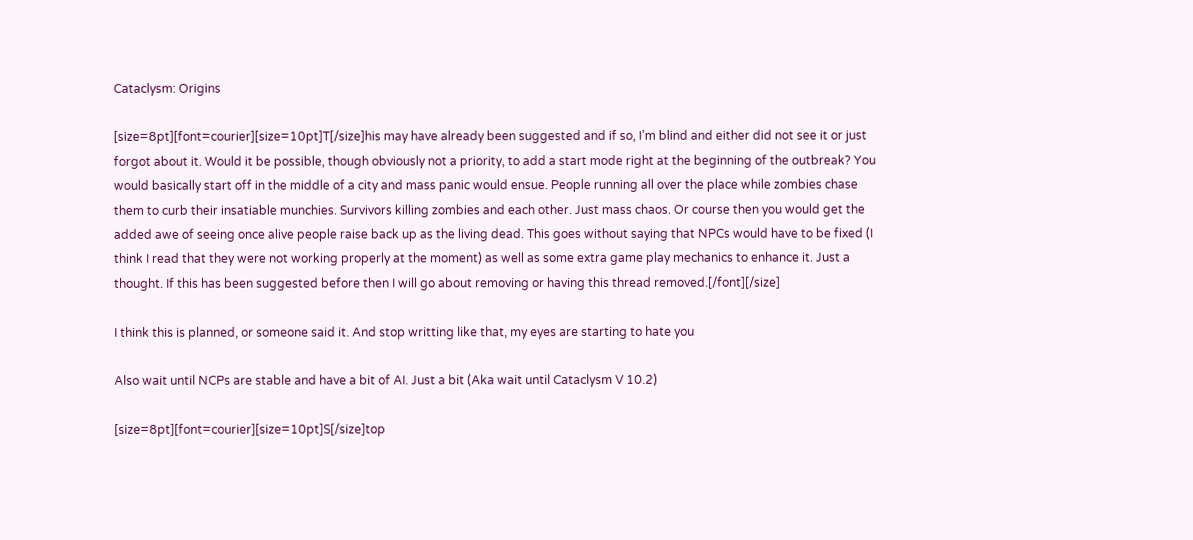Cataclysm: Origins

[size=8pt][font=courier][size=10pt]T[/size]his may have already been suggested and if so, I’m blind and either did not see it or just forgot about it. Would it be possible, though obviously not a priority, to add a start mode right at the beginning of the outbreak? You would basically start off in the middle of a city and mass panic would ensue. People running all over the place while zombies chase them to curb their insatiable munchies. Survivors killing zombies and each other. Just mass chaos. Or course then you would get the added awe of seeing once alive people raise back up as the living dead. This goes without saying that NPCs would have to be fixed (I think I read that they were not working properly at the moment) as well as some extra game play mechanics to enhance it. Just a thought. If this has been suggested before then I will go about removing or having this thread removed.[/font][/size]

I think this is planned, or someone said it. And stop writting like that, my eyes are starting to hate you

Also wait until NCPs are stable and have a bit of AI. Just a bit (Aka wait until Cataclysm V 10.2)

[size=8pt][font=courier][size=10pt]S[/size]top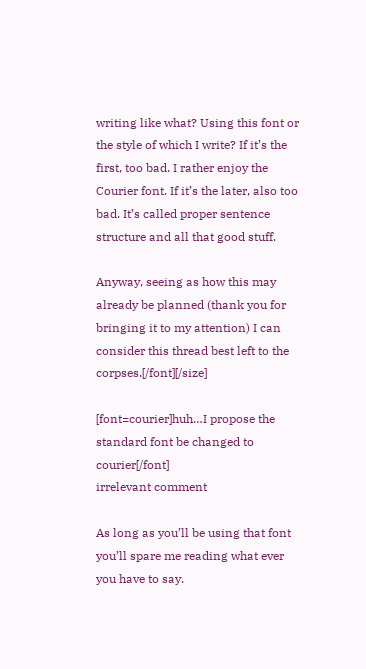writing like what? Using this font or the style of which I write? If it’s the first, too bad. I rather enjoy the Courier font. If it’s the later, also too bad. It’s called proper sentence structure and all that good stuff.

Anyway, seeing as how this may already be planned (thank you for bringing it to my attention) I can consider this thread best left to the corpses.[/font][/size]

[font=courier]huh…I propose the standard font be changed to courier[/font]
irrelevant comment

As long as you’ll be using that font you’ll spare me reading what ever you have to say.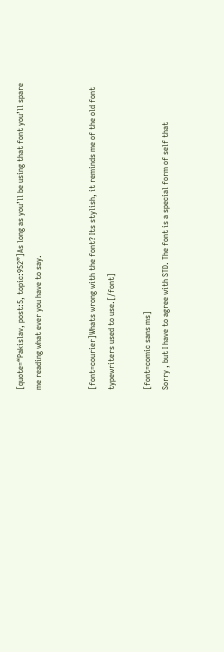[quote=“Pakislav, post:5, topic:952”]As long as you’ll be using that font you’ll spare me reading what ever you have to say.


[font=courier]Whats wrong with the font? Its stylish, it reminds me of the old font typewriters used to use.[/font]

[font=comic sans ms]
Sorry , but I have to agree with STD. The font is a special form of self that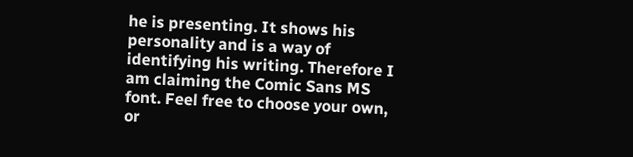he is presenting. It shows his personality and is a way of identifying his writing. Therefore I am claiming the Comic Sans MS font. Feel free to choose your own, or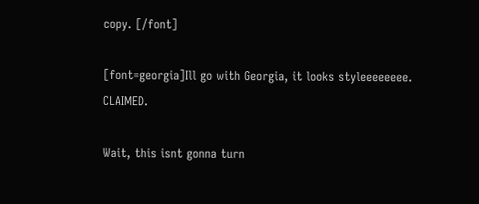copy. [/font]

[font=georgia]Ill go with Georgia, it looks styleeeeeeee. CLAIMED.

Wait, this isnt gonna turn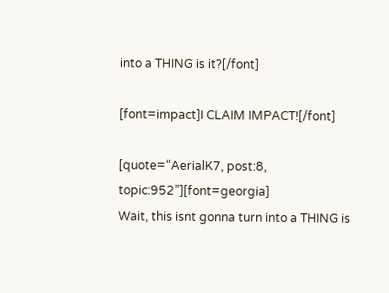into a THING is it?[/font]

[font=impact]I CLAIM IMPACT![/font]

[quote=“AerialK7, post:8, topic:952”][font=georgia]
Wait, this isnt gonna turn into a THING is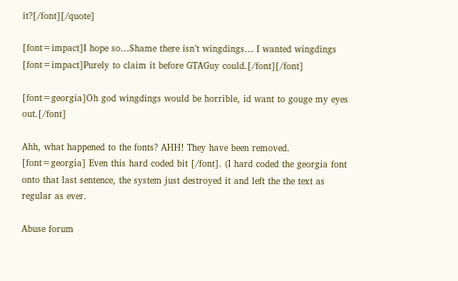it?[/font][/quote]

[font=impact]I hope so…Shame there isn’t wingdings… I wanted wingdings [font=impact]Purely to claim it before GTAGuy could.[/font][/font]

[font=georgia]Oh god wingdings would be horrible, id want to gouge my eyes out.[/font]

Ahh, what happened to the fonts? AHH! They have been removed. [font=georgia] Even this hard coded bit [/font]. (I hard coded the georgia font onto that last sentence, the system just destroyed it and left the the text as regular as ever.

Abuse forum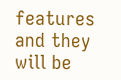features and they will be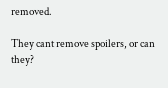removed.

They cant remove spoilers, or can they?